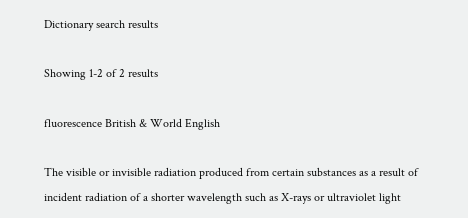Dictionary search results

Showing 1-2 of 2 results

fluorescence British & World English

The visible or invisible radiation produced from certain substances as a result of incident radiation of a shorter wavelength such as X-rays or ultraviolet light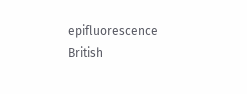epifluorescence British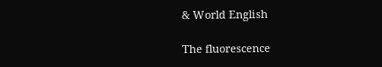& World English

The fluorescence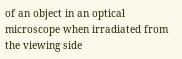of an object in an optical microscope when irradiated from the viewing side